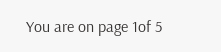You are on page 1of 5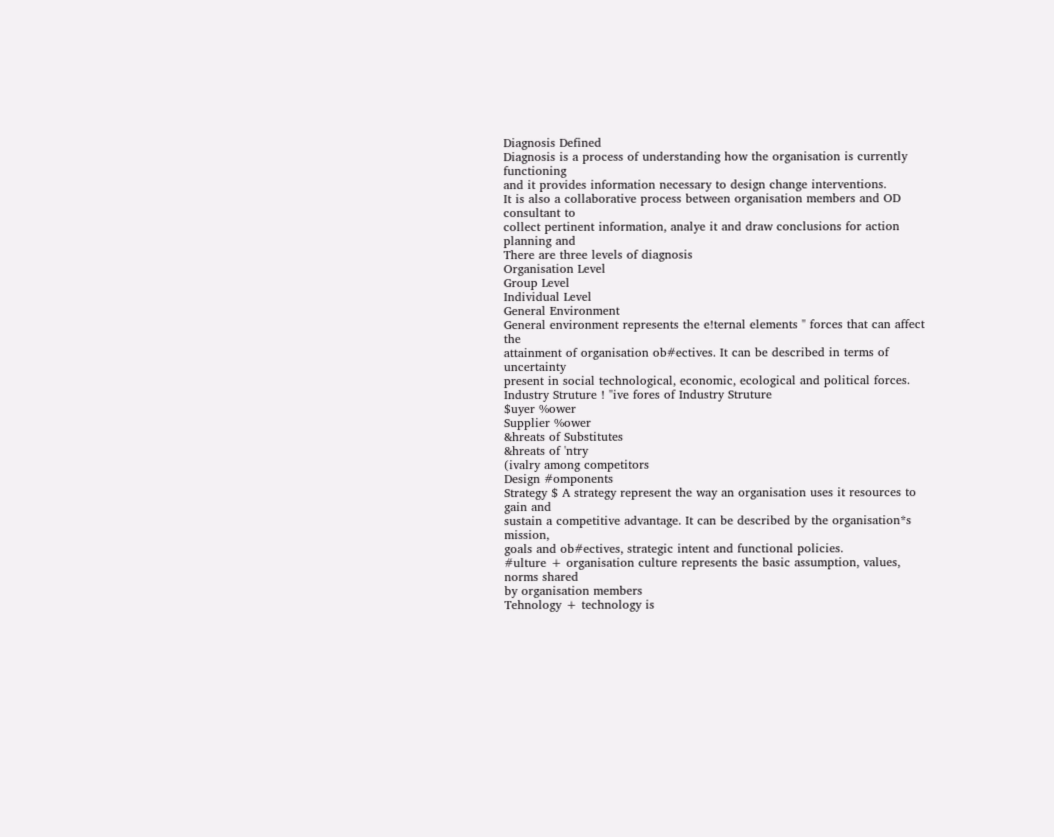Diagnosis Defined
Diagnosis is a process of understanding how the organisation is currently functioning
and it provides information necessary to design change interventions.
It is also a collaborative process between organisation members and OD consultant to
collect pertinent information, analye it and draw conclusions for action planning and
There are three levels of diagnosis
Organisation Level
Group Level
Individual Level
General Environment
General environment represents the e!ternal elements " forces that can affect the
attainment of organisation ob#ectives. It can be described in terms of uncertainty
present in social technological, economic, ecological and political forces.
Industry Struture ! "ive fores of Industry Struture
$uyer %ower
Supplier %ower
&hreats of Substitutes
&hreats of 'ntry
(ivalry among competitors
Design #omponents
Strategy $ A strategy represent the way an organisation uses it resources to gain and
sustain a competitive advantage. It can be described by the organisation*s mission,
goals and ob#ectives, strategic intent and functional policies.
#ulture + organisation culture represents the basic assumption, values, norms shared
by organisation members
Tehnology + technology is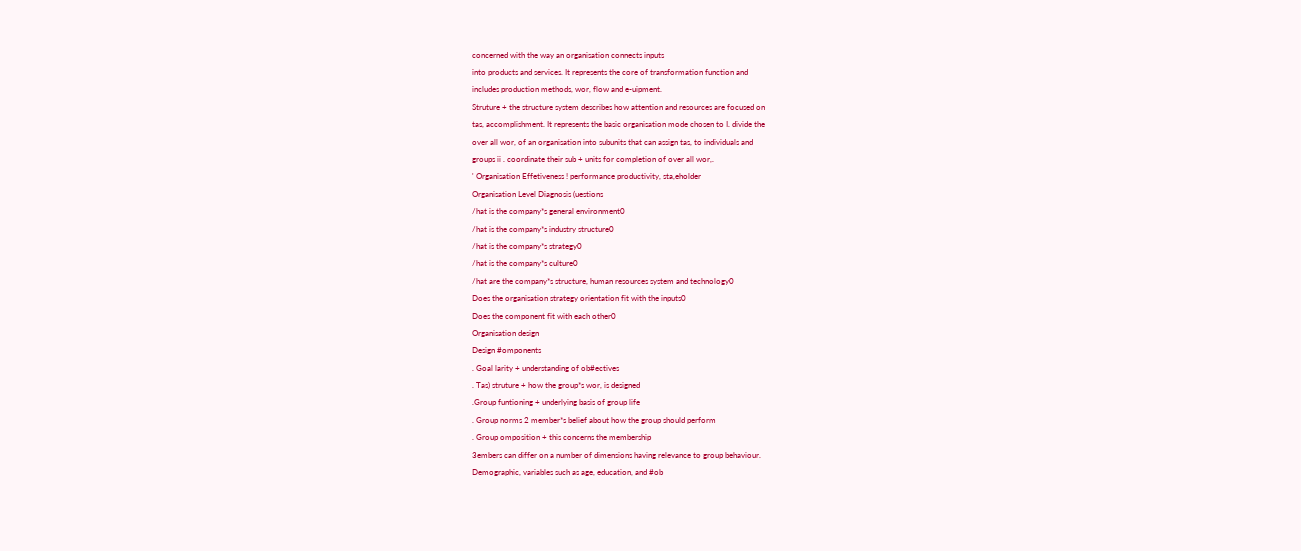concerned with the way an organisation connects inputs
into products and services. It represents the core of transformation function and
includes production methods, wor, flow and e-uipment.
Struture + the structure system describes how attention and resources are focused on
tas, accomplishment. It represents the basic organisation mode chosen to I. divide the
over all wor, of an organisation into subunits that can assign tas, to individuals and
groups ii . coordinate their sub + units for completion of over all wor,.
' Organisation Effetiveness ! performance productivity, sta,eholder
Organisation Level Diagnosis (uestions
/hat is the company*s general environment0
/hat is the company*s industry structure0
/hat is the company*s strategy0
/hat is the company*s culture0
/hat are the company*s structure, human resources system and technology0
Does the organisation strategy orientation fit with the inputs0
Does the component fit with each other0
Organisation design
Design #omponents
. Goal larity + understanding of ob#ectives
. Tas) struture + how the group*s wor, is designed
.Group funtioning + underlying basis of group life
. Group norms 2 member*s belief about how the group should perform
. Group omposition + this concerns the membership
3embers can differ on a number of dimensions having relevance to group behaviour.
Demographic, variables such as age, education, and #ob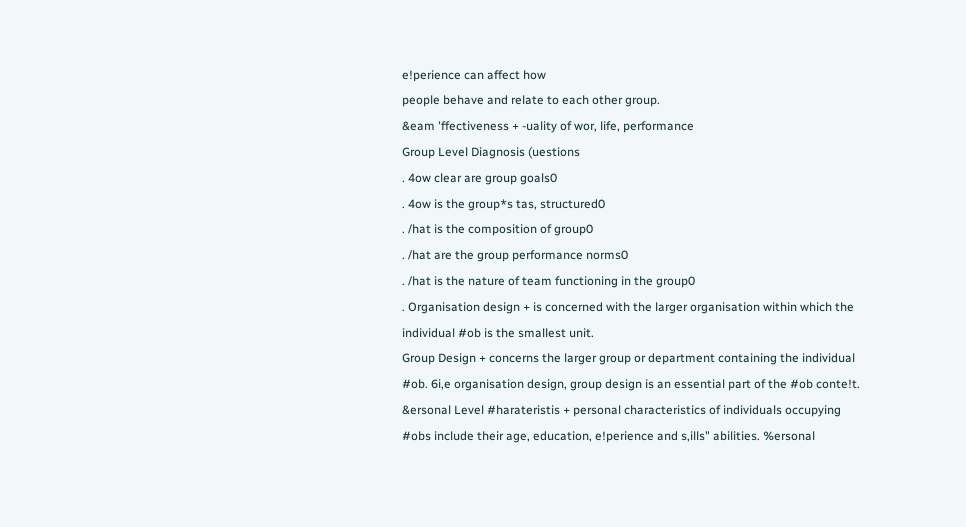e!perience can affect how
people behave and relate to each other group.
&eam 'ffectiveness + -uality of wor, life, performance
Group Level Diagnosis (uestions
. 4ow clear are group goals0
. 4ow is the group*s tas, structured0
. /hat is the composition of group0
. /hat are the group performance norms0
. /hat is the nature of team functioning in the group0
. Organisation design + is concerned with the larger organisation within which the
individual #ob is the smallest unit.
Group Design + concerns the larger group or department containing the individual
#ob. 6i,e organisation design, group design is an essential part of the #ob conte!t.
&ersonal Level #harateristis + personal characteristics of individuals occupying
#obs include their age, education, e!perience and s,ills" abilities. %ersonal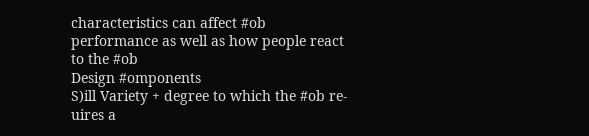characteristics can affect #ob performance as well as how people react to the #ob
Design #omponents
S)ill Variety + degree to which the #ob re-uires a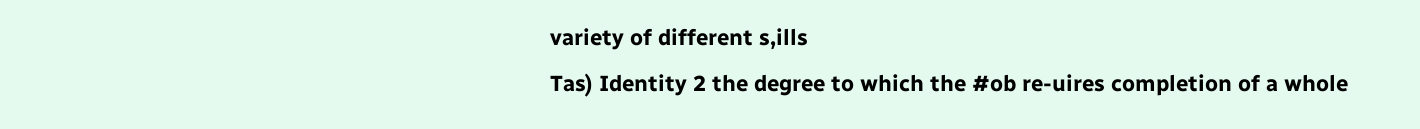variety of different s,ills
Tas) Identity 2 the degree to which the #ob re-uires completion of a whole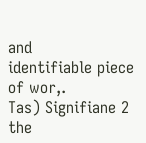and
identifiable piece of wor,.
Tas) Signifiane 2 the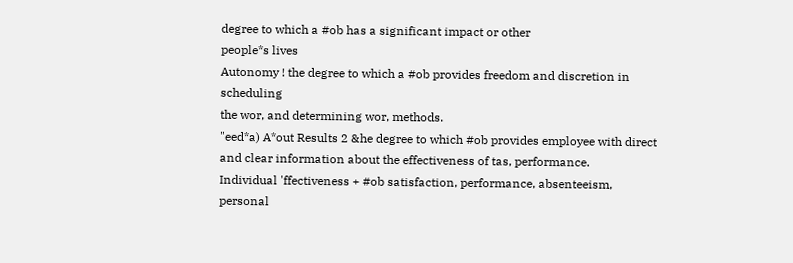degree to which a #ob has a significant impact or other
people*s lives
Autonomy ! the degree to which a #ob provides freedom and discretion in scheduling
the wor, and determining wor, methods.
"eed*a) A*out Results 2 &he degree to which #ob provides employee with direct
and clear information about the effectiveness of tas, performance.
Individual 'ffectiveness + #ob satisfaction, performance, absenteeism, personal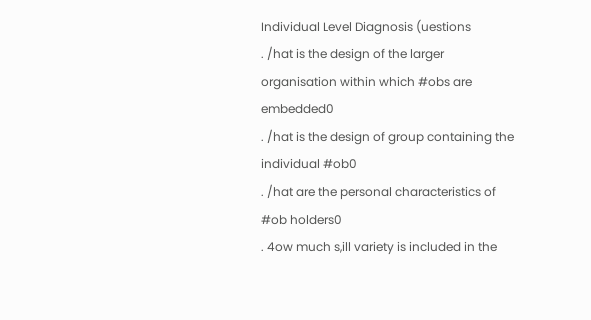Individual Level Diagnosis (uestions
. /hat is the design of the larger organisation within which #obs are embedded0
. /hat is the design of group containing the individual #ob0
. /hat are the personal characteristics of #ob holders0
. 4ow much s,ill variety is included in the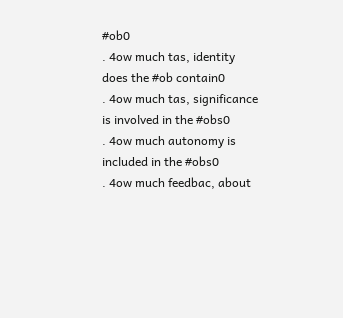#ob0
. 4ow much tas, identity does the #ob contain0
. 4ow much tas, significance is involved in the #obs0
. 4ow much autonomy is included in the #obs0
. 4ow much feedbac, about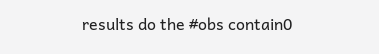results do the #obs contain0